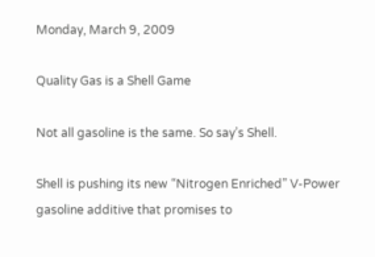Monday, March 9, 2009

Quality Gas is a Shell Game

Not all gasoline is the same. So say’s Shell.

Shell is pushing its new “Nitrogen Enriched” V-Power gasoline additive that promises to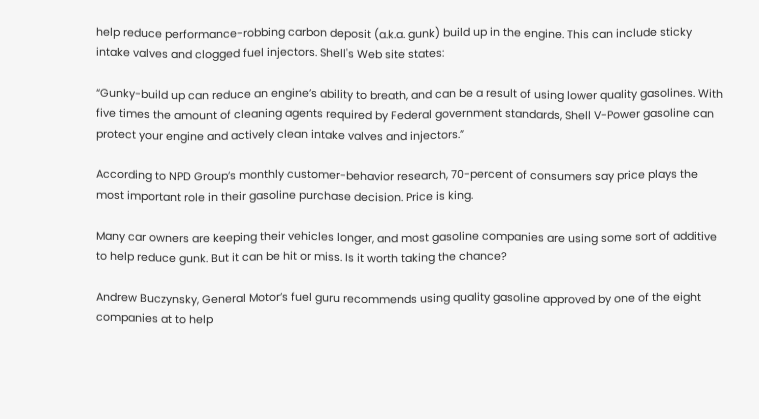help reduce performance-robbing carbon deposit (a.k.a. gunk) build up in the engine. This can include sticky intake valves and clogged fuel injectors. Shell's Web site states:

“Gunky-build up can reduce an engine’s ability to breath, and can be a result of using lower quality gasolines. With five times the amount of cleaning agents required by Federal government standards, Shell V-Power gasoline can protect your engine and actively clean intake valves and injectors.”

According to NPD Group’s monthly customer-behavior research, 70-percent of consumers say price plays the most important role in their gasoline purchase decision. Price is king.

Many car owners are keeping their vehicles longer, and most gasoline companies are using some sort of additive to help reduce gunk. But it can be hit or miss. Is it worth taking the chance?

Andrew Buczynsky, General Motor’s fuel guru recommends using quality gasoline approved by one of the eight companies at to help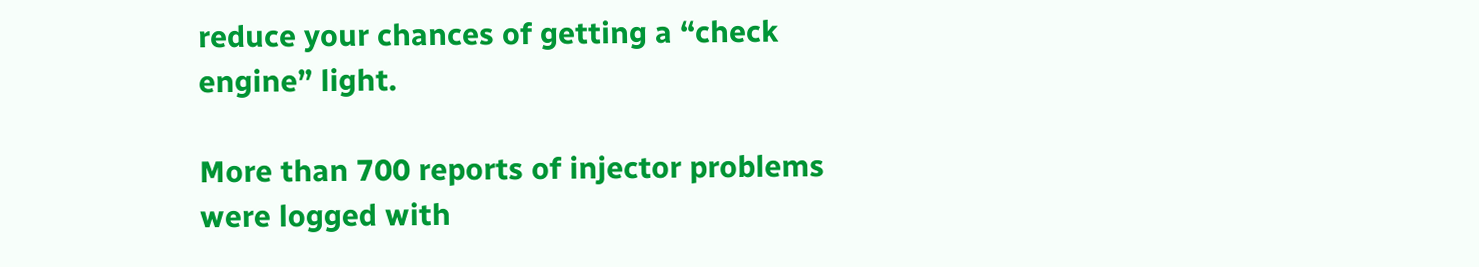reduce your chances of getting a “check engine” light.

More than 700 reports of injector problems were logged with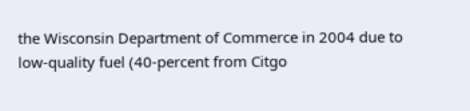the Wisconsin Department of Commerce in 2004 due to low-quality fuel (40-percent from Citgo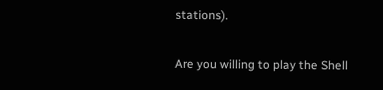stations).

Are you willing to play the Shell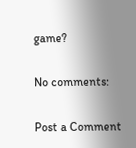game?

No comments:

Post a Comment